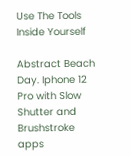Use The Tools Inside Yourself

Abstract Beach Day. Iphone 12 Pro with Slow Shutter and Brushstroke apps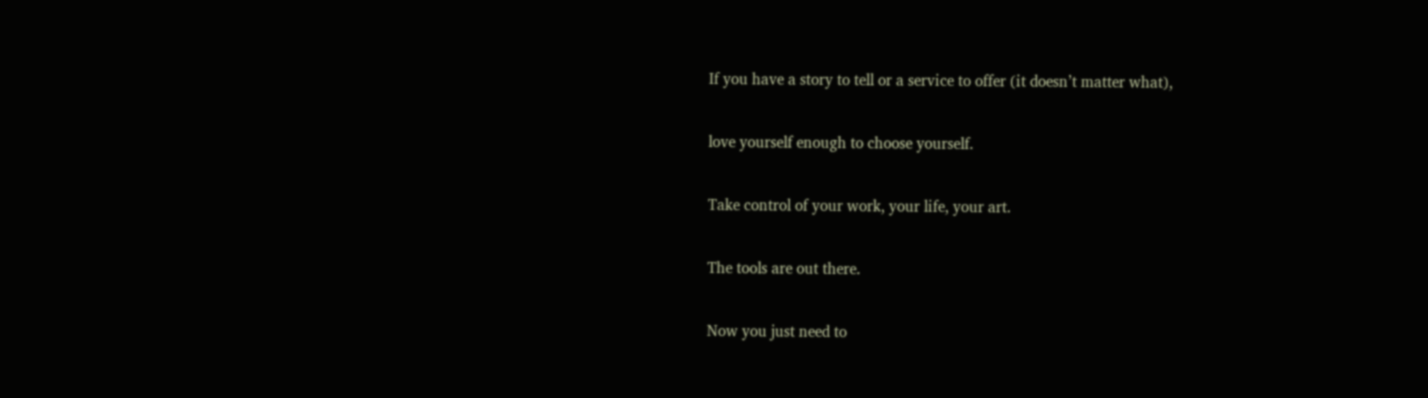If you have a story to tell or a service to offer (it doesn’t matter what),

love yourself enough to choose yourself.

Take control of your work, your life, your art.

The tools are out there.

Now you just need to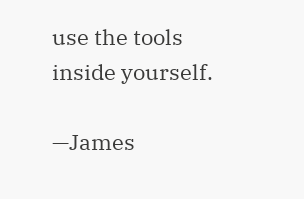use the tools inside yourself.

—James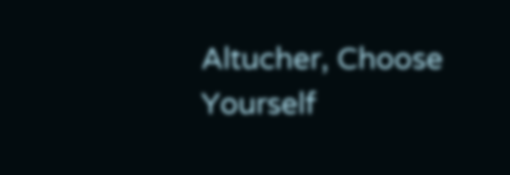Altucher, Choose Yourself